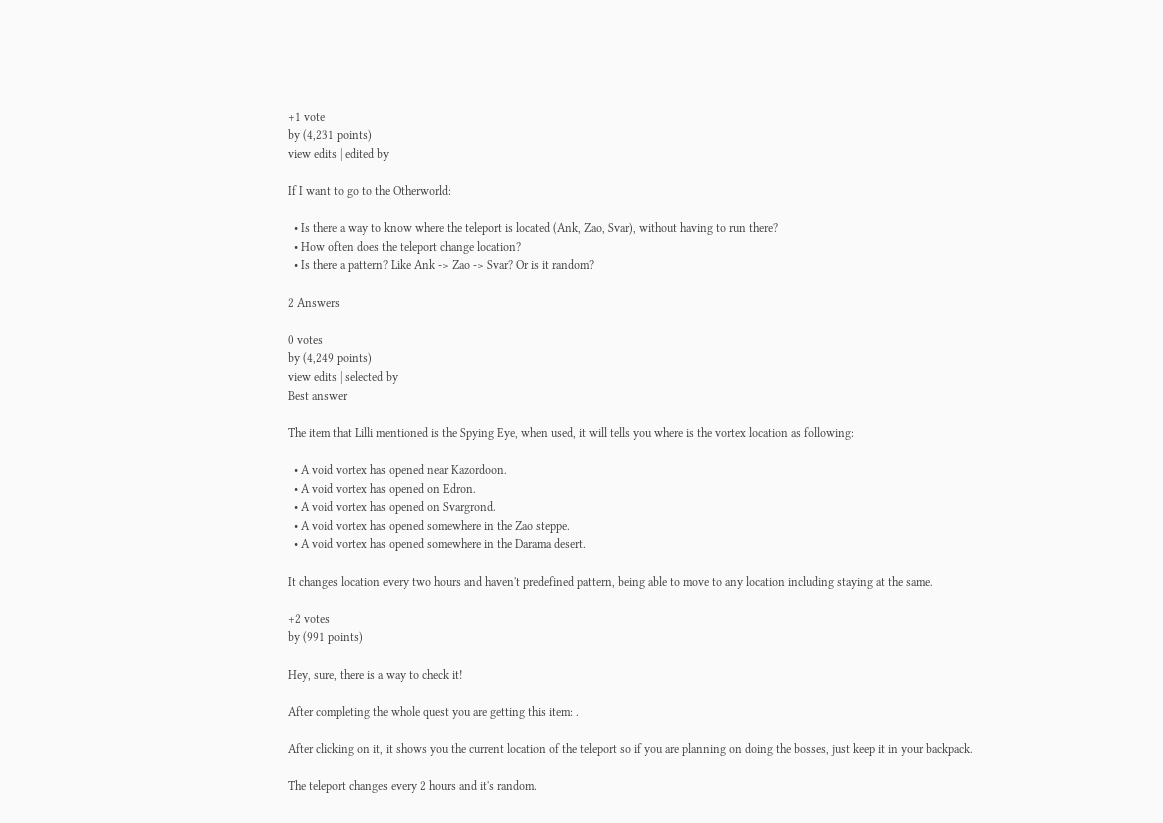+1 vote
by (4,231 points)
view edits | edited by

If I want to go to the Otherworld:

  • Is there a way to know where the teleport is located (Ank, Zao, Svar), without having to run there?
  • How often does the teleport change location?
  • Is there a pattern? Like Ank -> Zao -> Svar? Or is it random?

2 Answers

0 votes
by (4,249 points)
view edits | selected by
Best answer

The item that Lilli mentioned is the Spying Eye, when used, it will tells you where is the vortex location as following:

  • A void vortex has opened near Kazordoon.
  • A void vortex has opened on Edron.
  • A void vortex has opened on Svargrond.
  • A void vortex has opened somewhere in the Zao steppe.
  • A void vortex has opened somewhere in the Darama desert.

It changes location every two hours and haven't predefined pattern, being able to move to any location including staying at the same.

+2 votes
by (991 points)

Hey, sure, there is a way to check it!

After completing the whole quest you are getting this item: .

After clicking on it, it shows you the current location of the teleport so if you are planning on doing the bosses, just keep it in your backpack.

The teleport changes every 2 hours and it's random.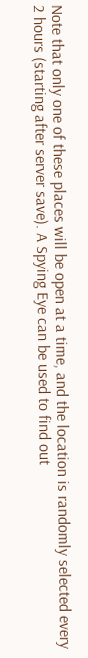Note that only one of these places will be open at a time, and the location is randomly selected every 2 hours (starting after server save). A Spying Eye can be used to find out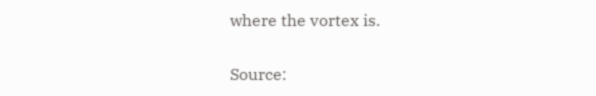where the vortex is.

Source: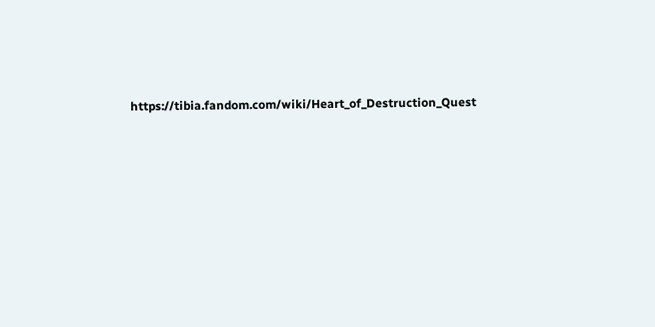https://tibia.fandom.com/wiki/Heart_of_Destruction_Quest